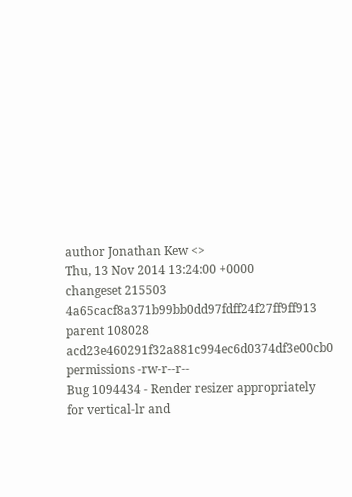author Jonathan Kew <>
Thu, 13 Nov 2014 13:24:00 +0000
changeset 215503 4a65cacf8a371b99bb0dd97fdff24f27ff9ff913
parent 108028 acd23e460291f32a881c994ec6d0374df3e00cb0
permissions -rw-r--r--
Bug 1094434 - Render resizer appropriately for vertical-lr and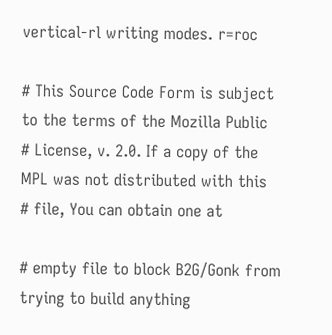vertical-rl writing modes. r=roc

# This Source Code Form is subject to the terms of the Mozilla Public
# License, v. 2.0. If a copy of the MPL was not distributed with this
# file, You can obtain one at

# empty file to block B2G/Gonk from trying to build anything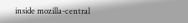inside mozilla-central